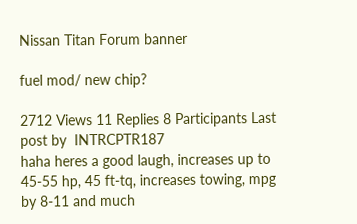Nissan Titan Forum banner

fuel mod/ new chip?

2712 Views 11 Replies 8 Participants Last post by  INTRCPTR187
haha heres a good laugh, increases up to 45-55 hp, 45 ft-tq, increases towing, mpg by 8-11 and much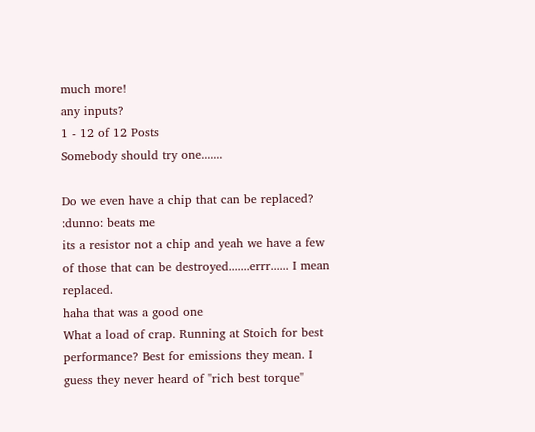much more!
any inputs?
1 - 12 of 12 Posts
Somebody should try one.......

Do we even have a chip that can be replaced?
:dunno: beats me
its a resistor not a chip and yeah we have a few of those that can be destroyed.......errr...... I mean replaced.
haha that was a good one
What a load of crap. Running at Stoich for best performance? Best for emissions they mean. I guess they never heard of "rich best torque"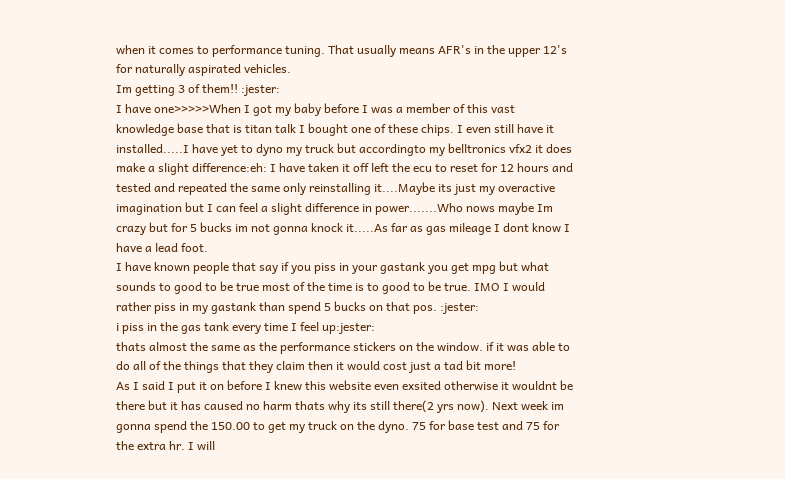when it comes to performance tuning. That usually means AFR's in the upper 12's for naturally aspirated vehicles.
Im getting 3 of them!! :jester:
I have one>>>>>When I got my baby before I was a member of this vast knowledge base that is titan talk I bought one of these chips. I even still have it installed.....I have yet to dyno my truck but accordingto my belltronics vfx2 it does make a slight difference:eh: I have taken it off left the ecu to reset for 12 hours and tested and repeated the same only reinstalling it....Maybe its just my overactive imagination but I can feel a slight difference in power.......Who nows maybe Im crazy but for 5 bucks im not gonna knock it.....As far as gas mileage I dont know I have a lead foot.
I have known people that say if you piss in your gastank you get mpg but what sounds to good to be true most of the time is to good to be true. IMO I would rather piss in my gastank than spend 5 bucks on that pos. :jester:
i piss in the gas tank every time I feel up:jester:
thats almost the same as the performance stickers on the window. if it was able to do all of the things that they claim then it would cost just a tad bit more!
As I said I put it on before I knew this website even exsited otherwise it wouldnt be there but it has caused no harm thats why its still there(2 yrs now). Next week im gonna spend the 150.00 to get my truck on the dyno. 75 for base test and 75 for the extra hr. I will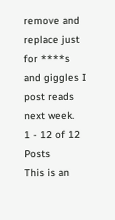remove and replace just for ****s and giggles I post reads next week.
1 - 12 of 12 Posts
This is an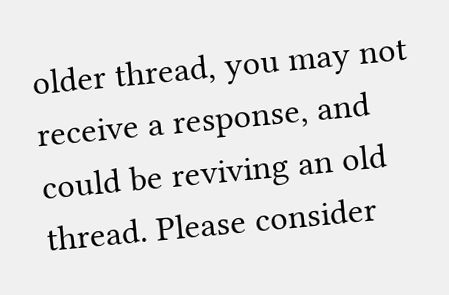older thread, you may not receive a response, and could be reviving an old thread. Please consider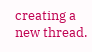creating a new thread.